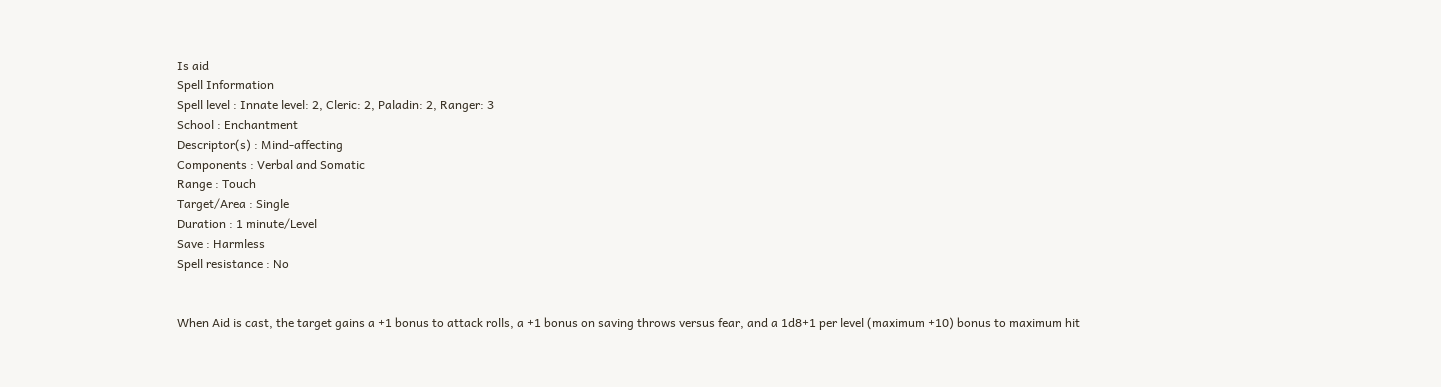Is aid
Spell Information
Spell level : Innate level: 2, Cleric: 2, Paladin: 2, Ranger: 3
School : Enchantment
Descriptor(s) : Mind-affecting
Components : Verbal and Somatic
Range : Touch
Target/Area : Single
Duration : 1 minute/Level
Save : Harmless
Spell resistance : No


When Aid is cast, the target gains a +1 bonus to attack rolls, a +1 bonus on saving throws versus fear, and a 1d8+1 per level (maximum +10) bonus to maximum hit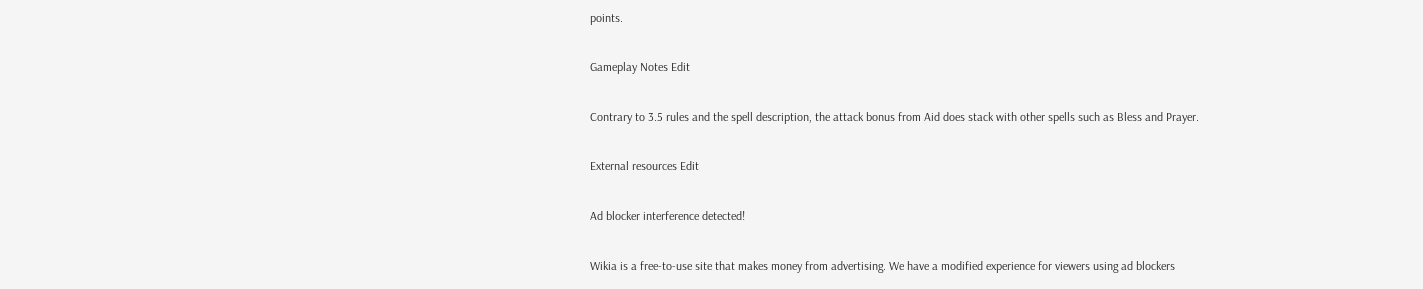points.

Gameplay Notes Edit

Contrary to 3.5 rules and the spell description, the attack bonus from Aid does stack with other spells such as Bless and Prayer.

External resources Edit

Ad blocker interference detected!

Wikia is a free-to-use site that makes money from advertising. We have a modified experience for viewers using ad blockers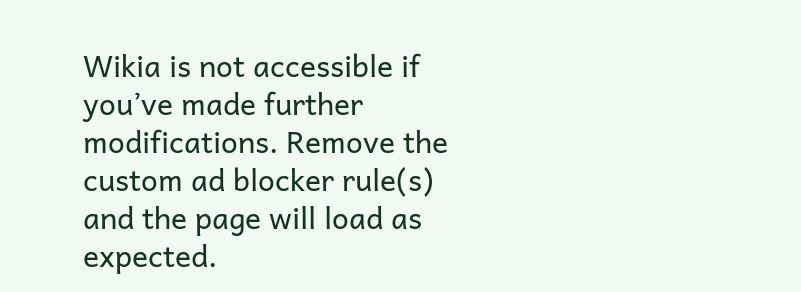Wikia is not accessible if you’ve made further modifications. Remove the custom ad blocker rule(s) and the page will load as expected.